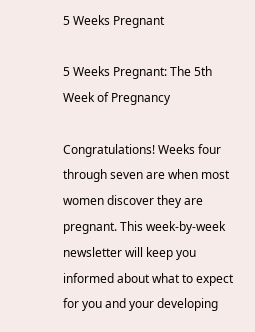5 Weeks Pregnant

5 Weeks Pregnant: The 5th Week of Pregnancy

Congratulations! Weeks four through seven are when most women discover they are pregnant. This week-by-week newsletter will keep you informed about what to expect for you and your developing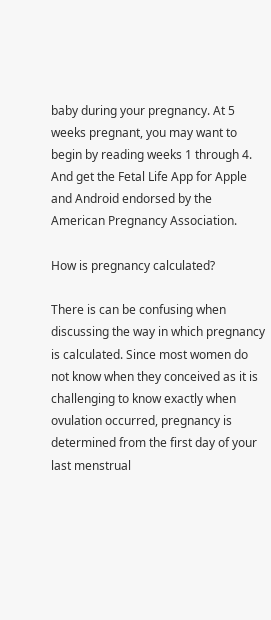baby during your pregnancy. At 5 weeks pregnant, you may want to begin by reading weeks 1 through 4. And get the Fetal Life App for Apple and Android endorsed by the American Pregnancy Association.

How is pregnancy calculated?

There is can be confusing when discussing the way in which pregnancy is calculated. Since most women do not know when they conceived as it is challenging to know exactly when ovulation occurred, pregnancy is determined from the first day of your last menstrual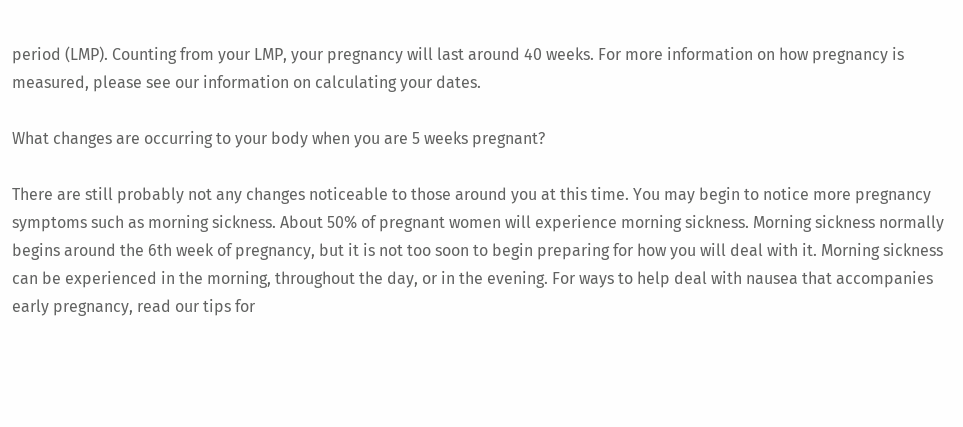period (LMP). Counting from your LMP, your pregnancy will last around 40 weeks. For more information on how pregnancy is measured, please see our information on calculating your dates.

What changes are occurring to your body when you are 5 weeks pregnant?

There are still probably not any changes noticeable to those around you at this time. You may begin to notice more pregnancy symptoms such as morning sickness. About 50% of pregnant women will experience morning sickness. Morning sickness normally begins around the 6th week of pregnancy, but it is not too soon to begin preparing for how you will deal with it. Morning sickness can be experienced in the morning, throughout the day, or in the evening. For ways to help deal with nausea that accompanies early pregnancy, read our tips for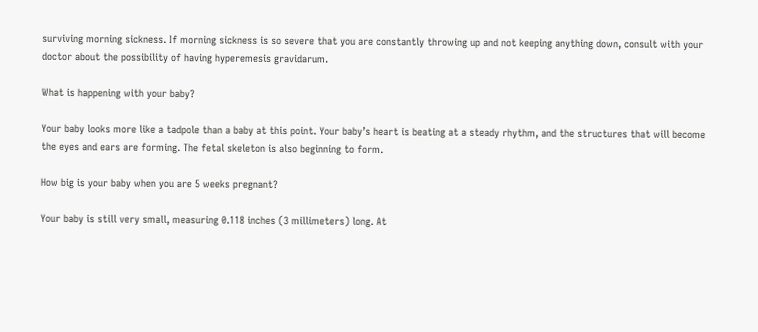surviving morning sickness. If morning sickness is so severe that you are constantly throwing up and not keeping anything down, consult with your doctor about the possibility of having hyperemesis gravidarum.

What is happening with your baby?

Your baby looks more like a tadpole than a baby at this point. Your baby’s heart is beating at a steady rhythm, and the structures that will become the eyes and ears are forming. The fetal skeleton is also beginning to form.

How big is your baby when you are 5 weeks pregnant?

Your baby is still very small, measuring 0.118 inches (3 millimeters) long. At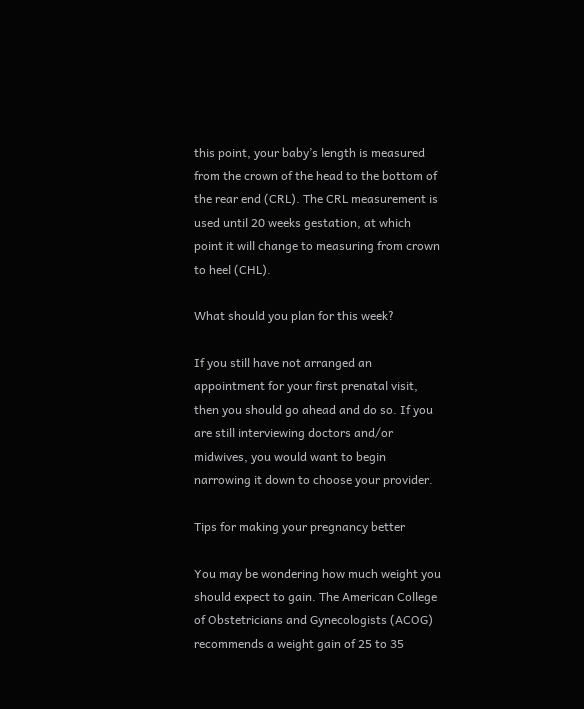this point, your baby’s length is measured from the crown of the head to the bottom of the rear end (CRL). The CRL measurement is used until 20 weeks gestation, at which point it will change to measuring from crown to heel (CHL).

What should you plan for this week?

If you still have not arranged an appointment for your first prenatal visit, then you should go ahead and do so. If you are still interviewing doctors and/or midwives, you would want to begin narrowing it down to choose your provider.

Tips for making your pregnancy better

You may be wondering how much weight you should expect to gain. The American College of Obstetricians and Gynecologists (ACOG) recommends a weight gain of 25 to 35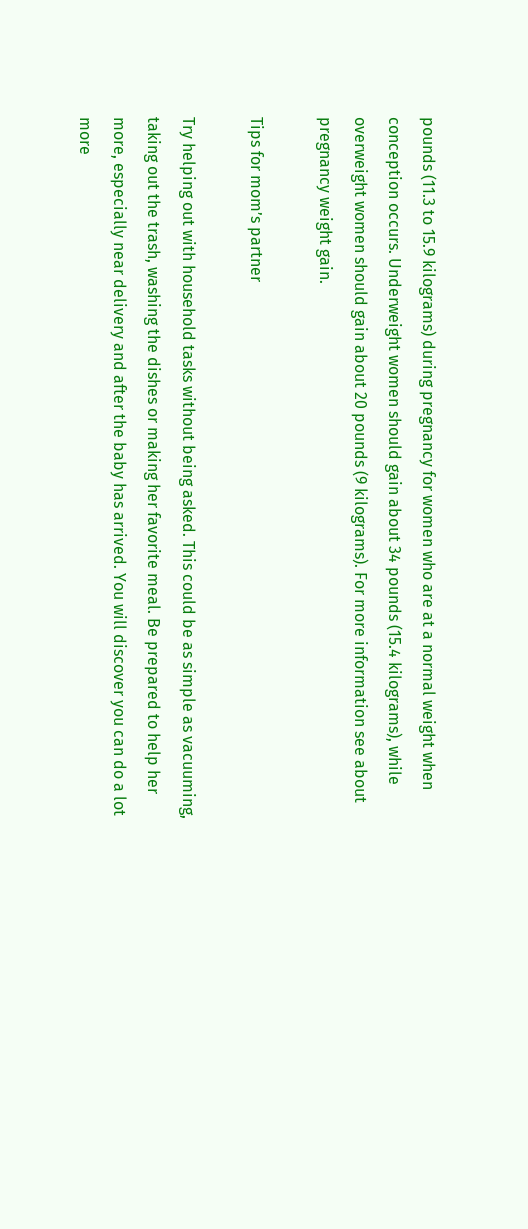pounds (11.3 to 15.9 kilograms) during pregnancy for women who are at a normal weight when conception occurs. Underweight women should gain about 34 pounds (15.4 kilograms), while overweight women should gain about 20 pounds (9 kilograms). For more information see about pregnancy weight gain.

Tips for mom’s partner

Try helping out with household tasks without being asked. This could be as simple as vacuuming, taking out the trash, washing the dishes or making her favorite meal. Be prepared to help her more, especially near delivery and after the baby has arrived. You will discover you can do a lot more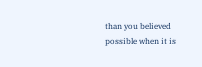than you believed possible when it is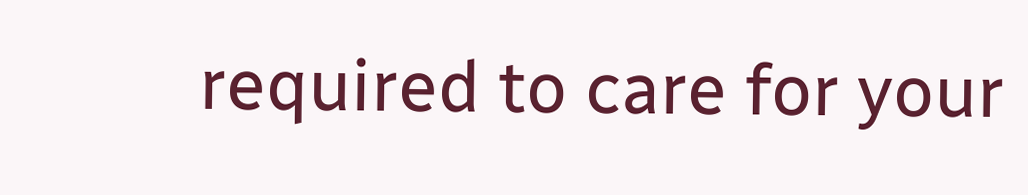required to care for your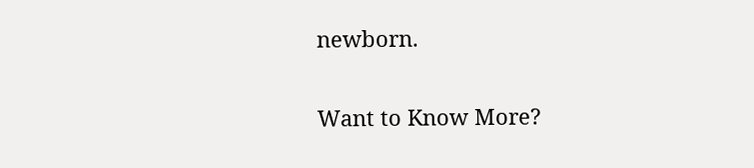newborn.

Want to Know More?